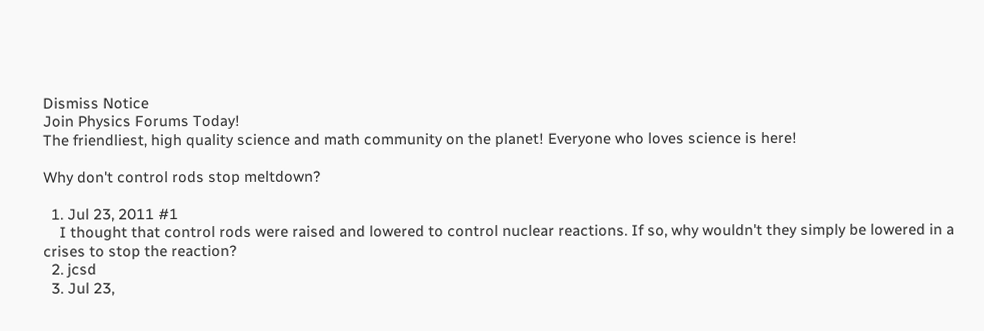Dismiss Notice
Join Physics Forums Today!
The friendliest, high quality science and math community on the planet! Everyone who loves science is here!

Why don't control rods stop meltdown?

  1. Jul 23, 2011 #1
    I thought that control rods were raised and lowered to control nuclear reactions. If so, why wouldn't they simply be lowered in a crises to stop the reaction?
  2. jcsd
  3. Jul 23,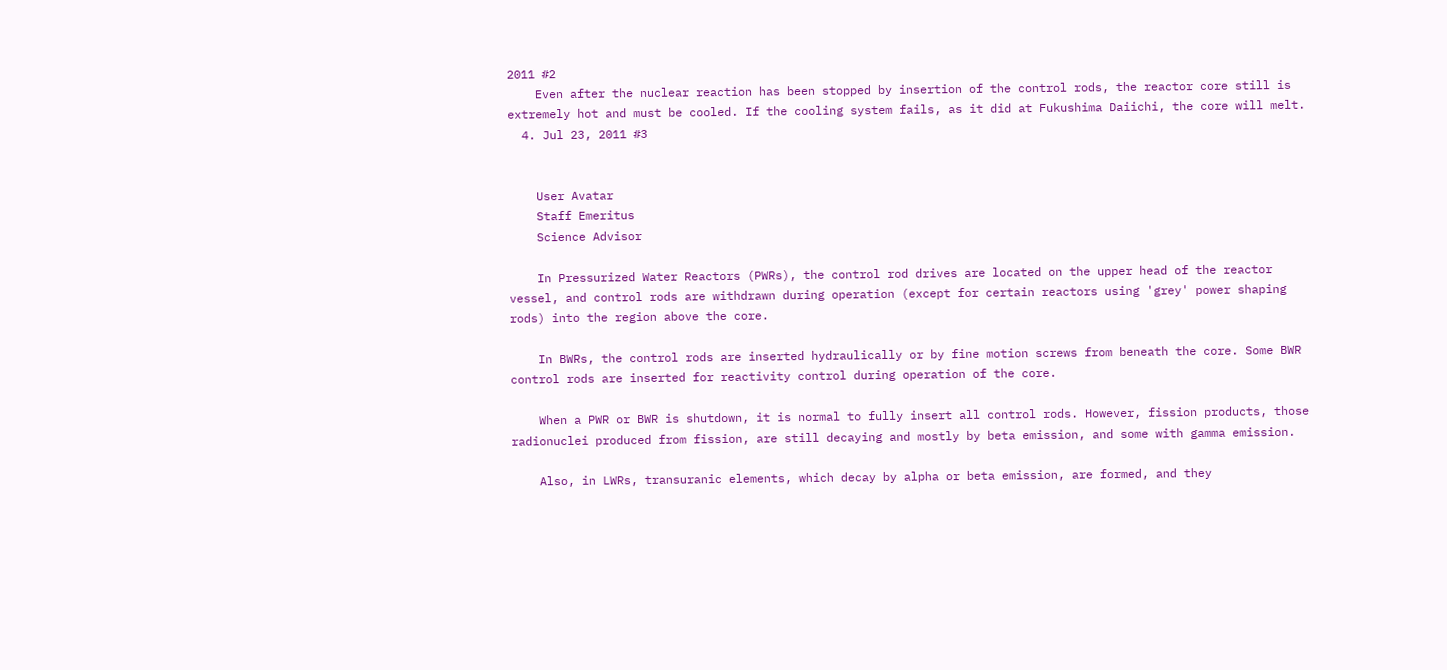2011 #2
    Even after the nuclear reaction has been stopped by insertion of the control rods, the reactor core still is extremely hot and must be cooled. If the cooling system fails, as it did at Fukushima Daiichi, the core will melt.
  4. Jul 23, 2011 #3


    User Avatar
    Staff Emeritus
    Science Advisor

    In Pressurized Water Reactors (PWRs), the control rod drives are located on the upper head of the reactor vessel, and control rods are withdrawn during operation (except for certain reactors using 'grey' power shaping rods) into the region above the core.

    In BWRs, the control rods are inserted hydraulically or by fine motion screws from beneath the core. Some BWR control rods are inserted for reactivity control during operation of the core.

    When a PWR or BWR is shutdown, it is normal to fully insert all control rods. However, fission products, those radionuclei produced from fission, are still decaying and mostly by beta emission, and some with gamma emission.

    Also, in LWRs, transuranic elements, which decay by alpha or beta emission, are formed, and they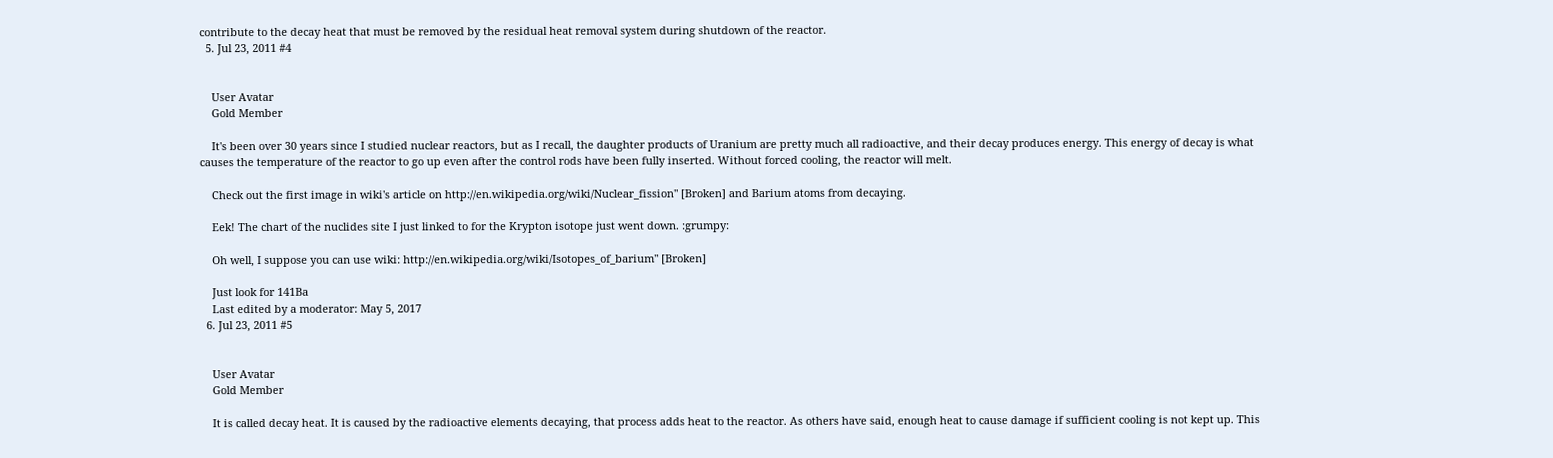contribute to the decay heat that must be removed by the residual heat removal system during shutdown of the reactor.
  5. Jul 23, 2011 #4


    User Avatar
    Gold Member

    It's been over 30 years since I studied nuclear reactors, but as I recall, the daughter products of Uranium are pretty much all radioactive, and their decay produces energy. This energy of decay is what causes the temperature of the reactor to go up even after the control rods have been fully inserted. Without forced cooling, the reactor will melt.

    Check out the first image in wiki's article on http://en.wikipedia.org/wiki/Nuclear_fission" [Broken] and Barium atoms from decaying.

    Eek! The chart of the nuclides site I just linked to for the Krypton isotope just went down. :grumpy:

    Oh well, I suppose you can use wiki: http://en.wikipedia.org/wiki/Isotopes_of_barium" [Broken]

    Just look for 141Ba
    Last edited by a moderator: May 5, 2017
  6. Jul 23, 2011 #5


    User Avatar
    Gold Member

    It is called decay heat. It is caused by the radioactive elements decaying, that process adds heat to the reactor. As others have said, enough heat to cause damage if sufficient cooling is not kept up. This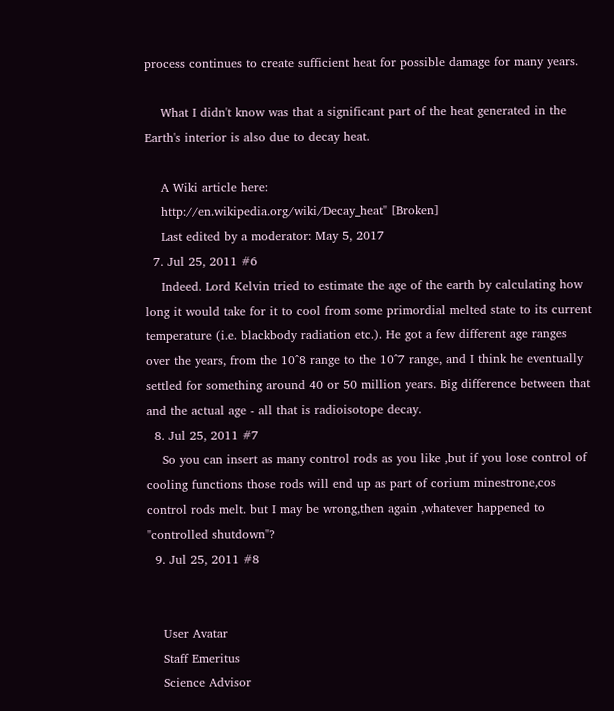process continues to create sufficient heat for possible damage for many years.

    What I didn't know was that a significant part of the heat generated in the Earth's interior is also due to decay heat.

    A Wiki article here:
    http://en.wikipedia.org/wiki/Decay_heat" [Broken]
    Last edited by a moderator: May 5, 2017
  7. Jul 25, 2011 #6
    Indeed. Lord Kelvin tried to estimate the age of the earth by calculating how long it would take for it to cool from some primordial melted state to its current temperature (i.e. blackbody radiation etc.). He got a few different age ranges over the years, from the 10^8 range to the 10^7 range, and I think he eventually settled for something around 40 or 50 million years. Big difference between that and the actual age - all that is radioisotope decay.
  8. Jul 25, 2011 #7
    So you can insert as many control rods as you like ,but if you lose control of cooling functions those rods will end up as part of corium minestrone,cos control rods melt. but I may be wrong,then again ,whatever happened to "controlled shutdown"?
  9. Jul 25, 2011 #8


    User Avatar
    Staff Emeritus
    Science Advisor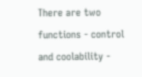There are two functions - control and coolability -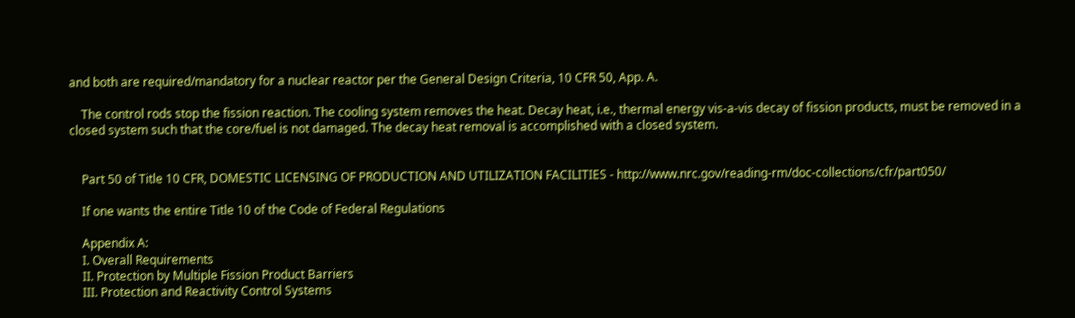and both are required/mandatory for a nuclear reactor per the General Design Criteria, 10 CFR 50, App. A.

    The control rods stop the fission reaction. The cooling system removes the heat. Decay heat, i.e., thermal energy vis-a-vis decay of fission products, must be removed in a closed system such that the core/fuel is not damaged. The decay heat removal is accomplished with a closed system.


    Part 50 of Title 10 CFR, DOMESTIC LICENSING OF PRODUCTION AND UTILIZATION FACILITIES - http://www.nrc.gov/reading-rm/doc-collections/cfr/part050/

    If one wants the entire Title 10 of the Code of Federal Regulations

    Appendix A:
    I. Overall Requirements
    II. Protection by Multiple Fission Product Barriers
    III. Protection and Reactivity Control Systems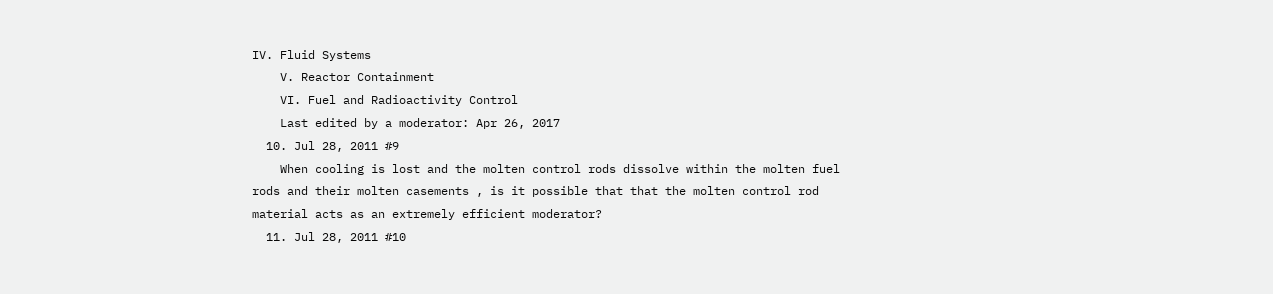IV. Fluid Systems
    V. Reactor Containment
    VI. Fuel and Radioactivity Control
    Last edited by a moderator: Apr 26, 2017
  10. Jul 28, 2011 #9
    When cooling is lost and the molten control rods dissolve within the molten fuel rods and their molten casements , is it possible that that the molten control rod material acts as an extremely efficient moderator?
  11. Jul 28, 2011 #10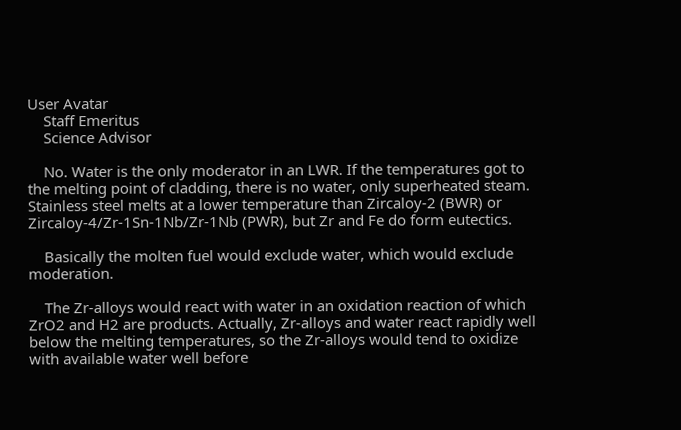User Avatar
    Staff Emeritus
    Science Advisor

    No. Water is the only moderator in an LWR. If the temperatures got to the melting point of cladding, there is no water, only superheated steam. Stainless steel melts at a lower temperature than Zircaloy-2 (BWR) or Zircaloy-4/Zr-1Sn-1Nb/Zr-1Nb (PWR), but Zr and Fe do form eutectics.

    Basically the molten fuel would exclude water, which would exclude moderation.

    The Zr-alloys would react with water in an oxidation reaction of which ZrO2 and H2 are products. Actually, Zr-alloys and water react rapidly well below the melting temperatures, so the Zr-alloys would tend to oxidize with available water well before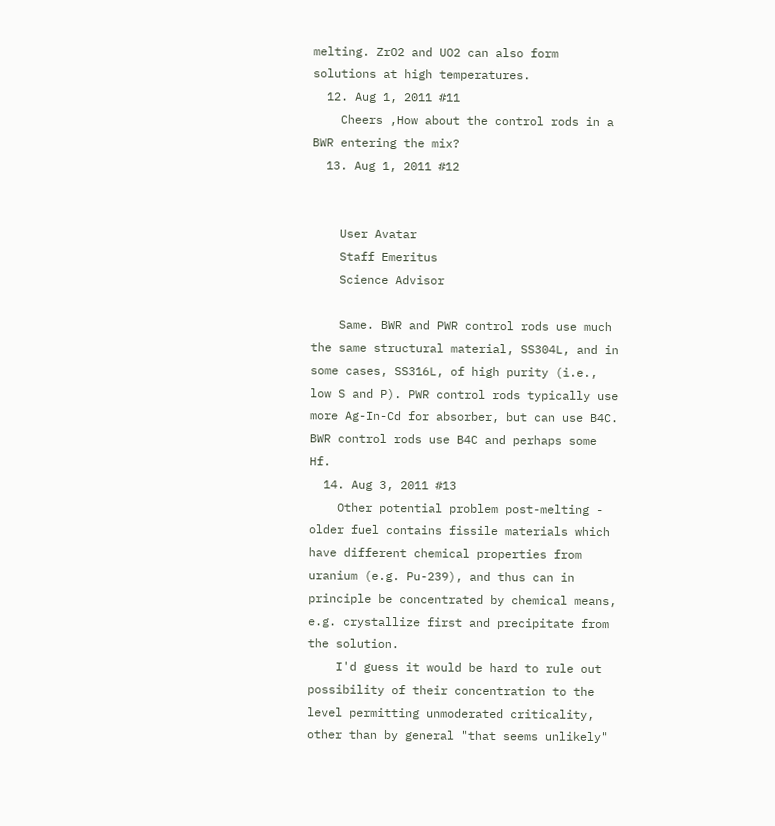melting. ZrO2 and UO2 can also form solutions at high temperatures.
  12. Aug 1, 2011 #11
    Cheers ,How about the control rods in a BWR entering the mix?
  13. Aug 1, 2011 #12


    User Avatar
    Staff Emeritus
    Science Advisor

    Same. BWR and PWR control rods use much the same structural material, SS304L, and in some cases, SS316L, of high purity (i.e., low S and P). PWR control rods typically use more Ag-In-Cd for absorber, but can use B4C. BWR control rods use B4C and perhaps some Hf.
  14. Aug 3, 2011 #13
    Other potential problem post-melting - older fuel contains fissile materials which have different chemical properties from uranium (e.g. Pu-239), and thus can in principle be concentrated by chemical means, e.g. crystallize first and precipitate from the solution.
    I'd guess it would be hard to rule out possibility of their concentration to the level permitting unmoderated criticality, other than by general "that seems unlikely"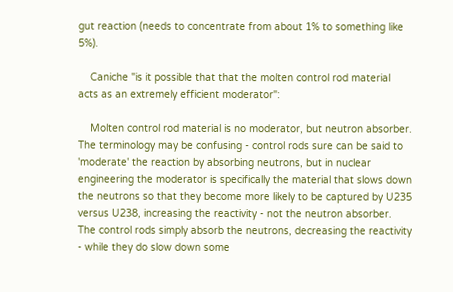gut reaction (needs to concentrate from about 1% to something like 5%).

    Caniche "is it possible that that the molten control rod material acts as an extremely efficient moderator":

    Molten control rod material is no moderator, but neutron absorber. The terminology may be confusing - control rods sure can be said to 'moderate' the reaction by absorbing neutrons, but in nuclear engineering the moderator is specifically the material that slows down the neutrons so that they become more likely to be captured by U235 versus U238, increasing the reactivity - not the neutron absorber. The control rods simply absorb the neutrons, decreasing the reactivity - while they do slow down some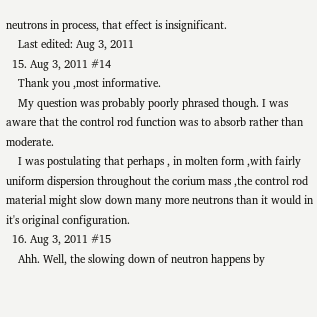neutrons in process, that effect is insignificant.
    Last edited: Aug 3, 2011
  15. Aug 3, 2011 #14
    Thank you ,most informative.
    My question was probably poorly phrased though. I was aware that the control rod function was to absorb rather than moderate.
    I was postulating that perhaps , in molten form ,with fairly uniform dispersion throughout the corium mass ,the control rod material might slow down many more neutrons than it would in it's original configuration.
  16. Aug 3, 2011 #15
    Ahh. Well, the slowing down of neutron happens by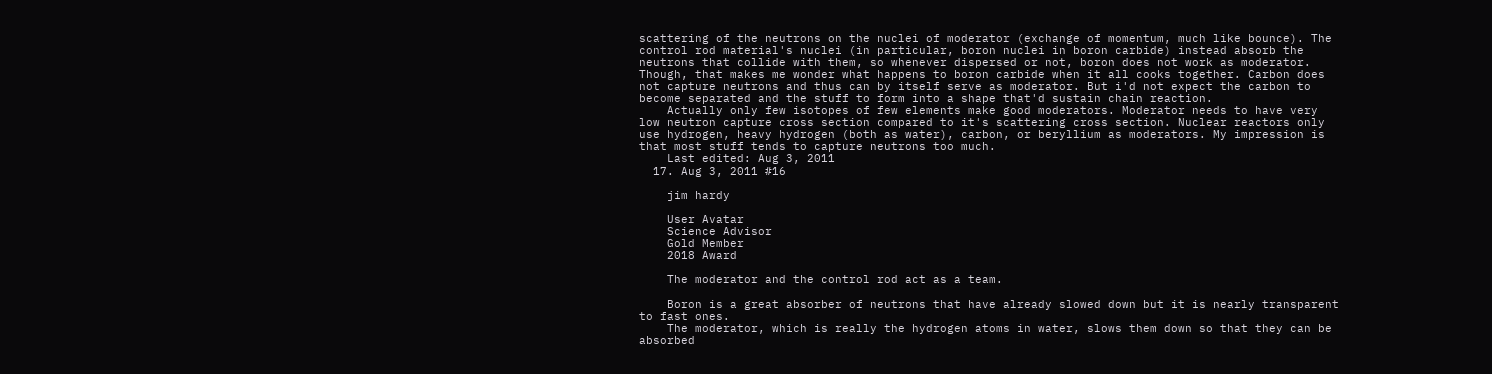scattering of the neutrons on the nuclei of moderator (exchange of momentum, much like bounce). The control rod material's nuclei (in particular, boron nuclei in boron carbide) instead absorb the neutrons that collide with them, so whenever dispersed or not, boron does not work as moderator. Though, that makes me wonder what happens to boron carbide when it all cooks together. Carbon does not capture neutrons and thus can by itself serve as moderator. But i'd not expect the carbon to become separated and the stuff to form into a shape that'd sustain chain reaction.
    Actually only few isotopes of few elements make good moderators. Moderator needs to have very low neutron capture cross section compared to it's scattering cross section. Nuclear reactors only use hydrogen, heavy hydrogen (both as water), carbon, or beryllium as moderators. My impression is that most stuff tends to capture neutrons too much.
    Last edited: Aug 3, 2011
  17. Aug 3, 2011 #16

    jim hardy

    User Avatar
    Science Advisor
    Gold Member
    2018 Award

    The moderator and the control rod act as a team.

    Boron is a great absorber of neutrons that have already slowed down but it is nearly transparent to fast ones.
    The moderator, which is really the hydrogen atoms in water, slows them down so that they can be absorbed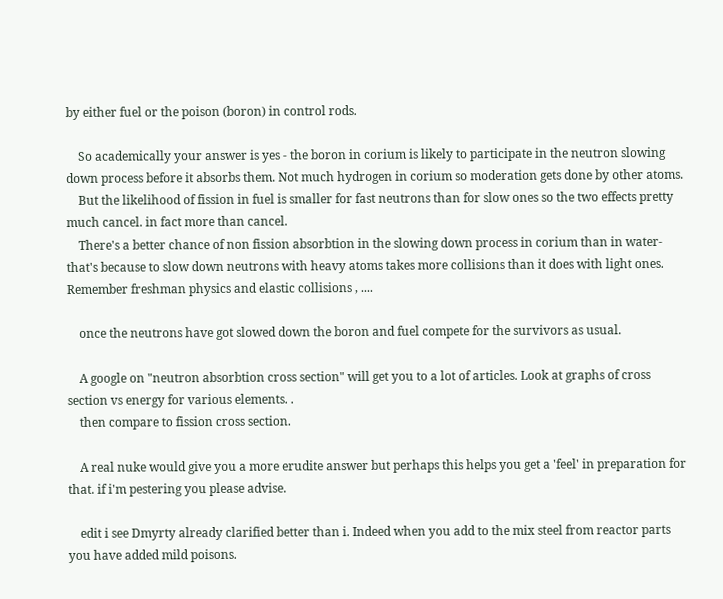by either fuel or the poison (boron) in control rods.

    So academically your answer is yes - the boron in corium is likely to participate in the neutron slowing down process before it absorbs them. Not much hydrogen in corium so moderation gets done by other atoms.
    But the likelihood of fission in fuel is smaller for fast neutrons than for slow ones so the two effects pretty much cancel. in fact more than cancel.
    There's a better chance of non fission absorbtion in the slowing down process in corium than in water- that's because to slow down neutrons with heavy atoms takes more collisions than it does with light ones. Remember freshman physics and elastic collisions , ....

    once the neutrons have got slowed down the boron and fuel compete for the survivors as usual.

    A google on "neutron absorbtion cross section" will get you to a lot of articles. Look at graphs of cross section vs energy for various elements. .
    then compare to fission cross section.

    A real nuke would give you a more erudite answer but perhaps this helps you get a 'feel' in preparation for that. if i'm pestering you please advise.

    edit i see Dmyrty already clarified better than i. Indeed when you add to the mix steel from reactor parts you have added mild poisons.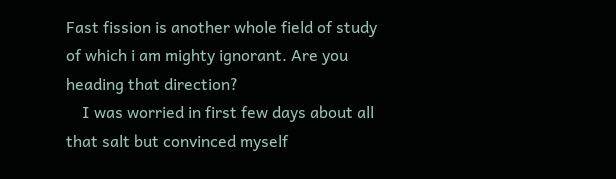Fast fission is another whole field of study of which i am mighty ignorant. Are you heading that direction?
    I was worried in first few days about all that salt but convinced myself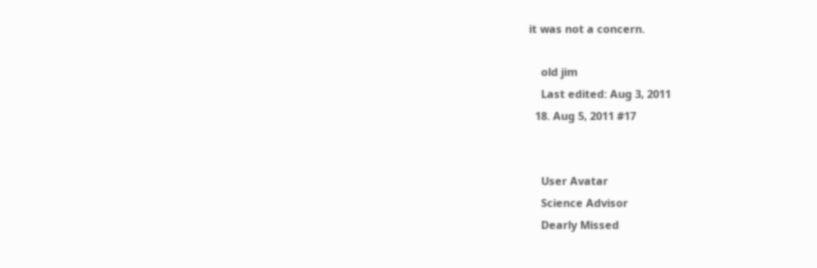it was not a concern.

    old jim
    Last edited: Aug 3, 2011
  18. Aug 5, 2011 #17


    User Avatar
    Science Advisor
    Dearly Missed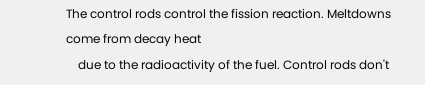The control rods control the fission reaction. Meltdowns come from decay heat
    due to the radioactivity of the fuel. Control rods don't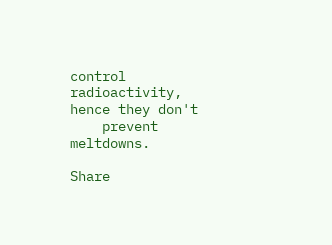control radioactivity, hence they don't
    prevent meltdowns.

Share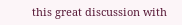this great discussion with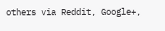others via Reddit, Google+,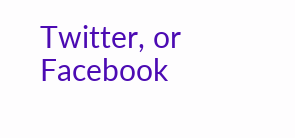Twitter, or Facebook